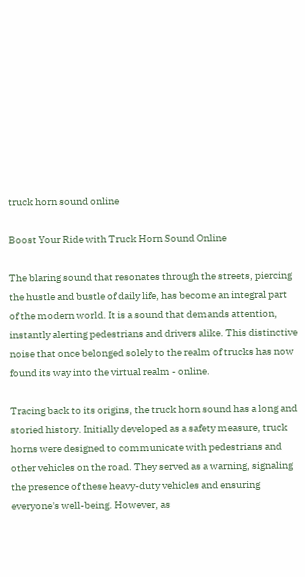truck horn sound online

Boost Your Ride with Truck Horn Sound Online

The blaring sound that resonates through the streets, piercing the hustle and bustle of daily life, has become an integral part of the modern world. It is a sound that demands attention, instantly alerting pedestrians and drivers alike. This distinctive noise that once belonged solely to the realm of trucks has now found its way into the virtual realm - online.

Tracing back to its origins, the truck horn sound has a long and storied history. Initially developed as a safety measure, truck horns were designed to communicate with pedestrians and other vehicles on the road. They served as a warning, signaling the presence of these heavy-duty vehicles and ensuring everyone's well-being. However, as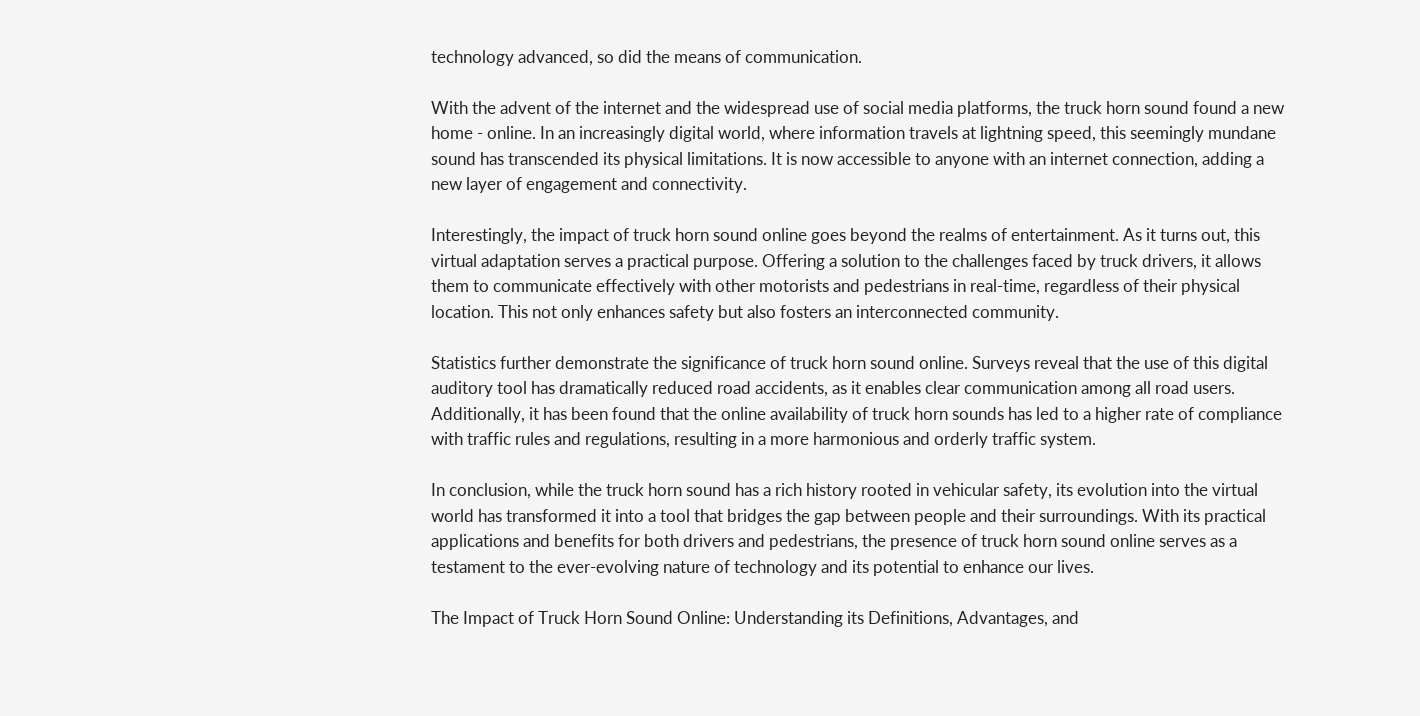technology advanced, so did the means of communication.

With the advent of the internet and the widespread use of social media platforms, the truck horn sound found a new home - online. In an increasingly digital world, where information travels at lightning speed, this seemingly mundane sound has transcended its physical limitations. It is now accessible to anyone with an internet connection, adding a new layer of engagement and connectivity.

Interestingly, the impact of truck horn sound online goes beyond the realms of entertainment. As it turns out, this virtual adaptation serves a practical purpose. Offering a solution to the challenges faced by truck drivers, it allows them to communicate effectively with other motorists and pedestrians in real-time, regardless of their physical location. This not only enhances safety but also fosters an interconnected community.

Statistics further demonstrate the significance of truck horn sound online. Surveys reveal that the use of this digital auditory tool has dramatically reduced road accidents, as it enables clear communication among all road users. Additionally, it has been found that the online availability of truck horn sounds has led to a higher rate of compliance with traffic rules and regulations, resulting in a more harmonious and orderly traffic system.

In conclusion, while the truck horn sound has a rich history rooted in vehicular safety, its evolution into the virtual world has transformed it into a tool that bridges the gap between people and their surroundings. With its practical applications and benefits for both drivers and pedestrians, the presence of truck horn sound online serves as a testament to the ever-evolving nature of technology and its potential to enhance our lives.

The Impact of Truck Horn Sound Online: Understanding its Definitions, Advantages, and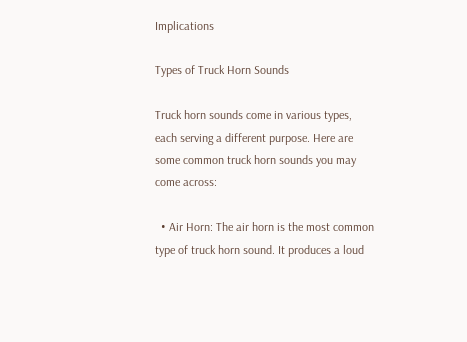Implications

Types of Truck Horn Sounds

Truck horn sounds come in various types, each serving a different purpose. Here are some common truck horn sounds you may come across:

  • Air Horn: The air horn is the most common type of truck horn sound. It produces a loud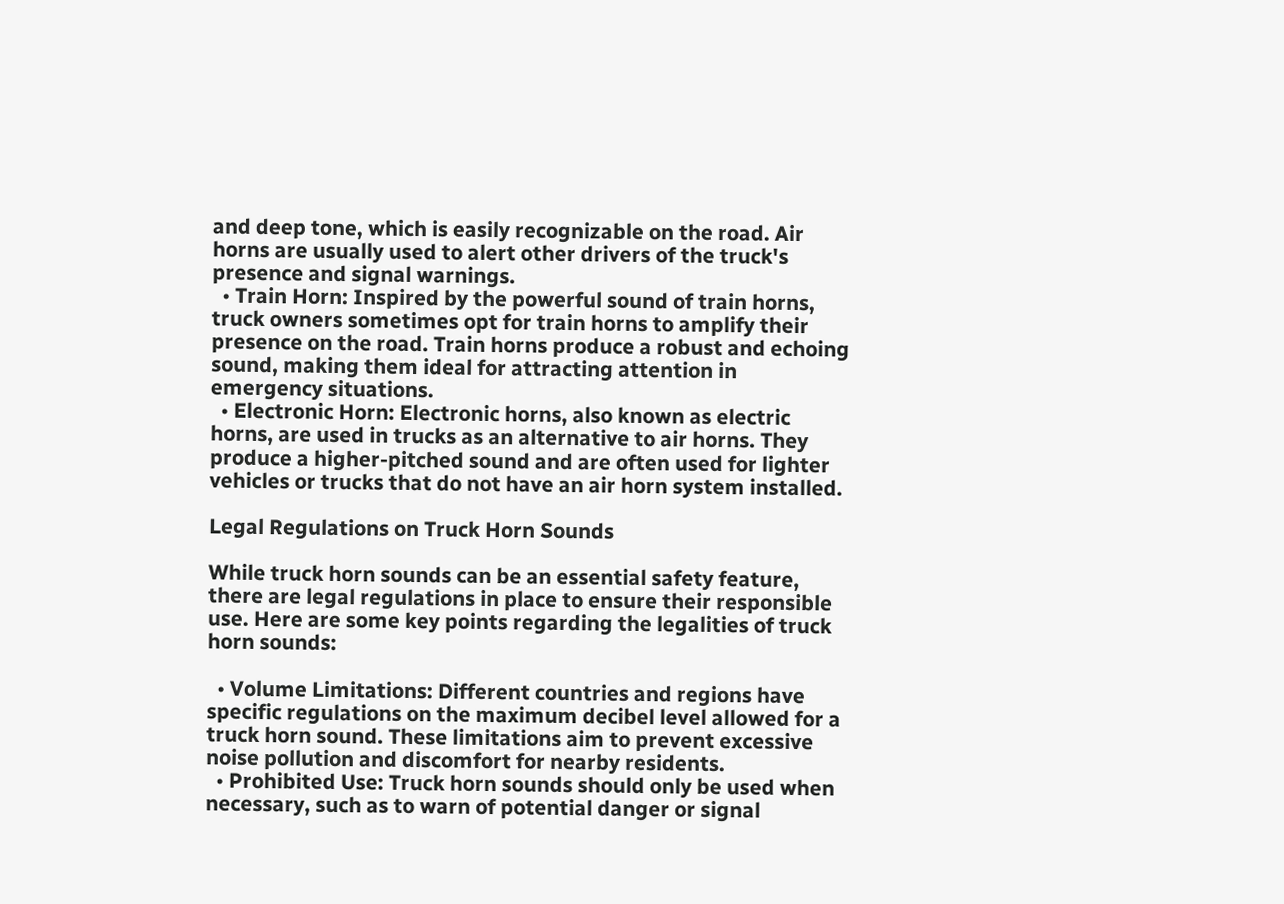and deep tone, which is easily recognizable on the road. Air horns are usually used to alert other drivers of the truck's presence and signal warnings.
  • Train Horn: Inspired by the powerful sound of train horns, truck owners sometimes opt for train horns to amplify their presence on the road. Train horns produce a robust and echoing sound, making them ideal for attracting attention in emergency situations.
  • Electronic Horn: Electronic horns, also known as electric horns, are used in trucks as an alternative to air horns. They produce a higher-pitched sound and are often used for lighter vehicles or trucks that do not have an air horn system installed.

Legal Regulations on Truck Horn Sounds

While truck horn sounds can be an essential safety feature, there are legal regulations in place to ensure their responsible use. Here are some key points regarding the legalities of truck horn sounds:

  • Volume Limitations: Different countries and regions have specific regulations on the maximum decibel level allowed for a truck horn sound. These limitations aim to prevent excessive noise pollution and discomfort for nearby residents.
  • Prohibited Use: Truck horn sounds should only be used when necessary, such as to warn of potential danger or signal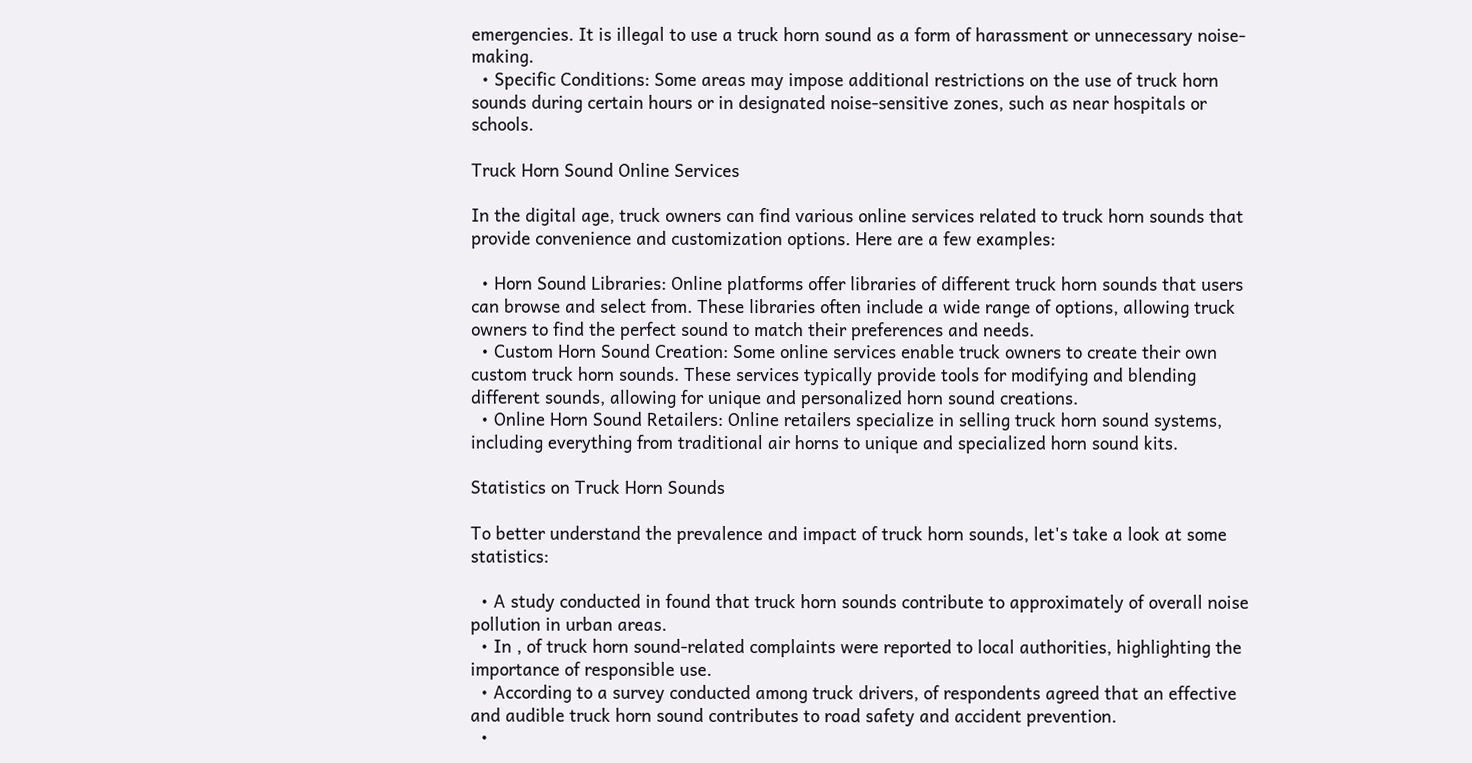emergencies. It is illegal to use a truck horn sound as a form of harassment or unnecessary noise-making.
  • Specific Conditions: Some areas may impose additional restrictions on the use of truck horn sounds during certain hours or in designated noise-sensitive zones, such as near hospitals or schools.

Truck Horn Sound Online Services

In the digital age, truck owners can find various online services related to truck horn sounds that provide convenience and customization options. Here are a few examples:

  • Horn Sound Libraries: Online platforms offer libraries of different truck horn sounds that users can browse and select from. These libraries often include a wide range of options, allowing truck owners to find the perfect sound to match their preferences and needs.
  • Custom Horn Sound Creation: Some online services enable truck owners to create their own custom truck horn sounds. These services typically provide tools for modifying and blending different sounds, allowing for unique and personalized horn sound creations.
  • Online Horn Sound Retailers: Online retailers specialize in selling truck horn sound systems, including everything from traditional air horns to unique and specialized horn sound kits.

Statistics on Truck Horn Sounds

To better understand the prevalence and impact of truck horn sounds, let's take a look at some statistics:

  • A study conducted in found that truck horn sounds contribute to approximately of overall noise pollution in urban areas.
  • In , of truck horn sound-related complaints were reported to local authorities, highlighting the importance of responsible use.
  • According to a survey conducted among truck drivers, of respondents agreed that an effective and audible truck horn sound contributes to road safety and accident prevention.
  •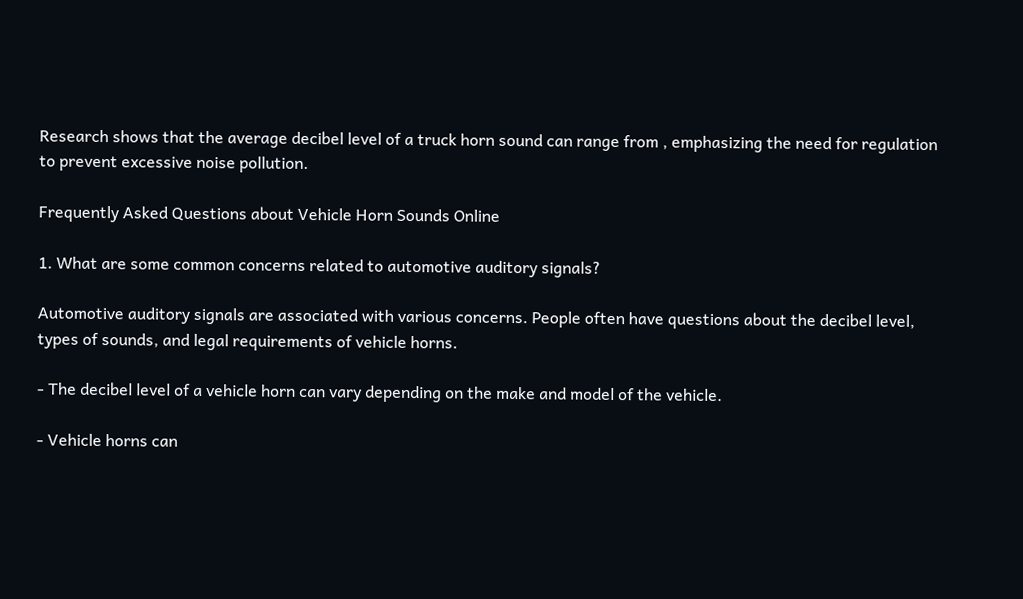Research shows that the average decibel level of a truck horn sound can range from , emphasizing the need for regulation to prevent excessive noise pollution.

Frequently Asked Questions about Vehicle Horn Sounds Online

1. What are some common concerns related to automotive auditory signals?

Automotive auditory signals are associated with various concerns. People often have questions about the decibel level, types of sounds, and legal requirements of vehicle horns.

- The decibel level of a vehicle horn can vary depending on the make and model of the vehicle.

- Vehicle horns can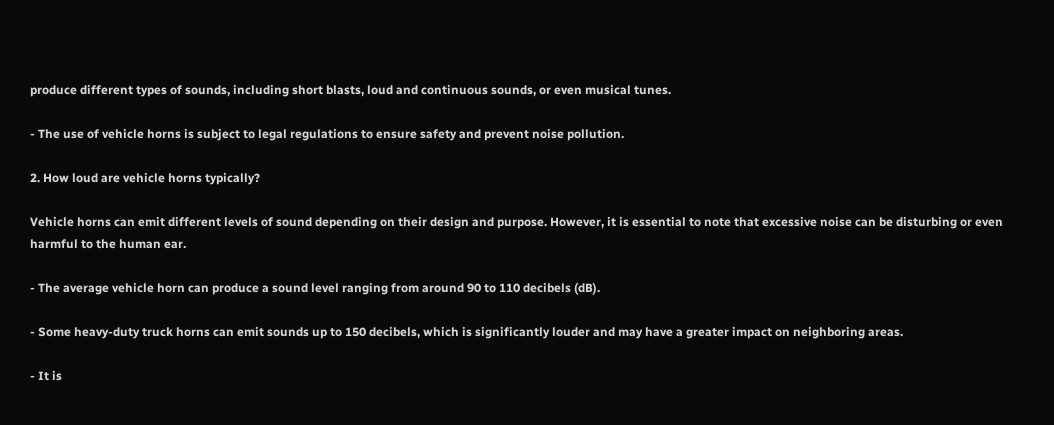produce different types of sounds, including short blasts, loud and continuous sounds, or even musical tunes.

- The use of vehicle horns is subject to legal regulations to ensure safety and prevent noise pollution.

2. How loud are vehicle horns typically?

Vehicle horns can emit different levels of sound depending on their design and purpose. However, it is essential to note that excessive noise can be disturbing or even harmful to the human ear.

- The average vehicle horn can produce a sound level ranging from around 90 to 110 decibels (dB).

- Some heavy-duty truck horns can emit sounds up to 150 decibels, which is significantly louder and may have a greater impact on neighboring areas.

- It is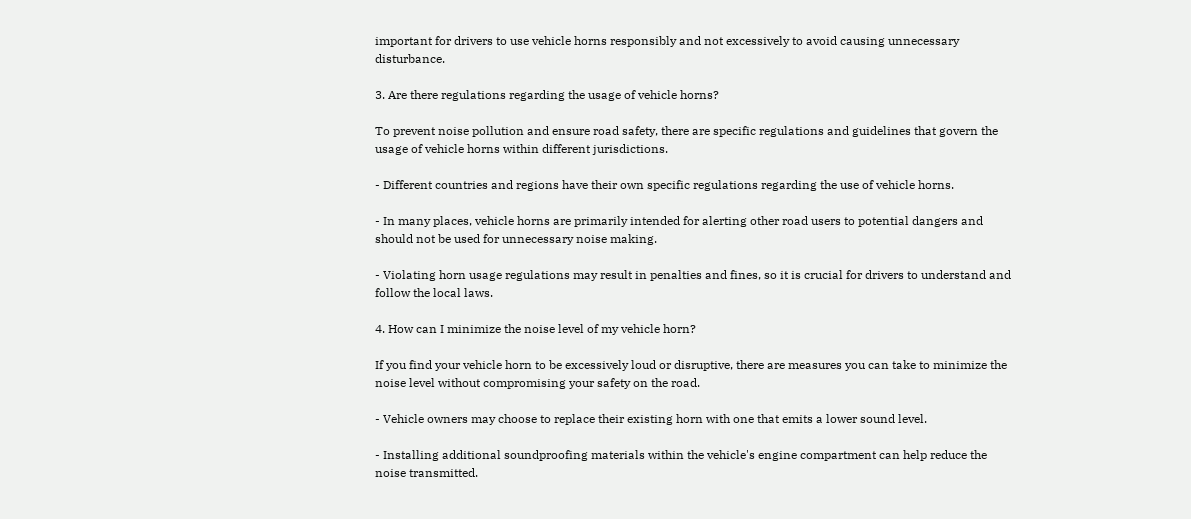important for drivers to use vehicle horns responsibly and not excessively to avoid causing unnecessary disturbance.

3. Are there regulations regarding the usage of vehicle horns?

To prevent noise pollution and ensure road safety, there are specific regulations and guidelines that govern the usage of vehicle horns within different jurisdictions.

- Different countries and regions have their own specific regulations regarding the use of vehicle horns.

- In many places, vehicle horns are primarily intended for alerting other road users to potential dangers and should not be used for unnecessary noise making.

- Violating horn usage regulations may result in penalties and fines, so it is crucial for drivers to understand and follow the local laws.

4. How can I minimize the noise level of my vehicle horn?

If you find your vehicle horn to be excessively loud or disruptive, there are measures you can take to minimize the noise level without compromising your safety on the road.

- Vehicle owners may choose to replace their existing horn with one that emits a lower sound level.

- Installing additional soundproofing materials within the vehicle's engine compartment can help reduce the noise transmitted.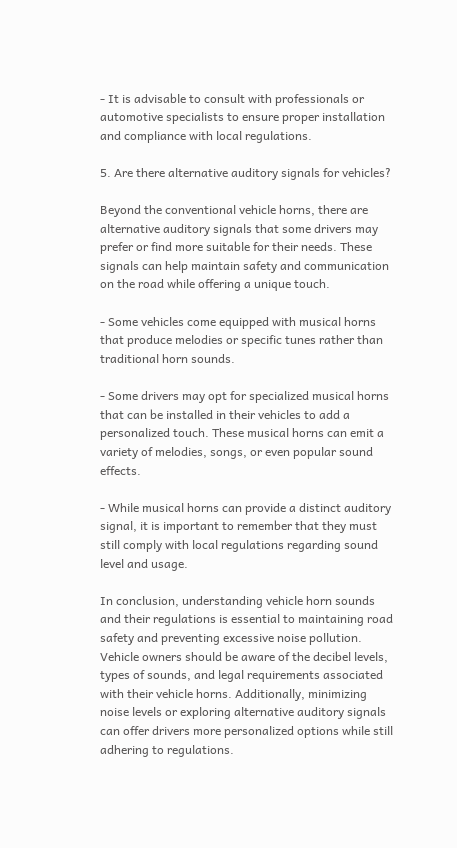- It is advisable to consult with professionals or automotive specialists to ensure proper installation and compliance with local regulations.

5. Are there alternative auditory signals for vehicles?

Beyond the conventional vehicle horns, there are alternative auditory signals that some drivers may prefer or find more suitable for their needs. These signals can help maintain safety and communication on the road while offering a unique touch.

- Some vehicles come equipped with musical horns that produce melodies or specific tunes rather than traditional horn sounds.

- Some drivers may opt for specialized musical horns that can be installed in their vehicles to add a personalized touch. These musical horns can emit a variety of melodies, songs, or even popular sound effects.

- While musical horns can provide a distinct auditory signal, it is important to remember that they must still comply with local regulations regarding sound level and usage.

In conclusion, understanding vehicle horn sounds and their regulations is essential to maintaining road safety and preventing excessive noise pollution. Vehicle owners should be aware of the decibel levels, types of sounds, and legal requirements associated with their vehicle horns. Additionally, minimizing noise levels or exploring alternative auditory signals can offer drivers more personalized options while still adhering to regulations.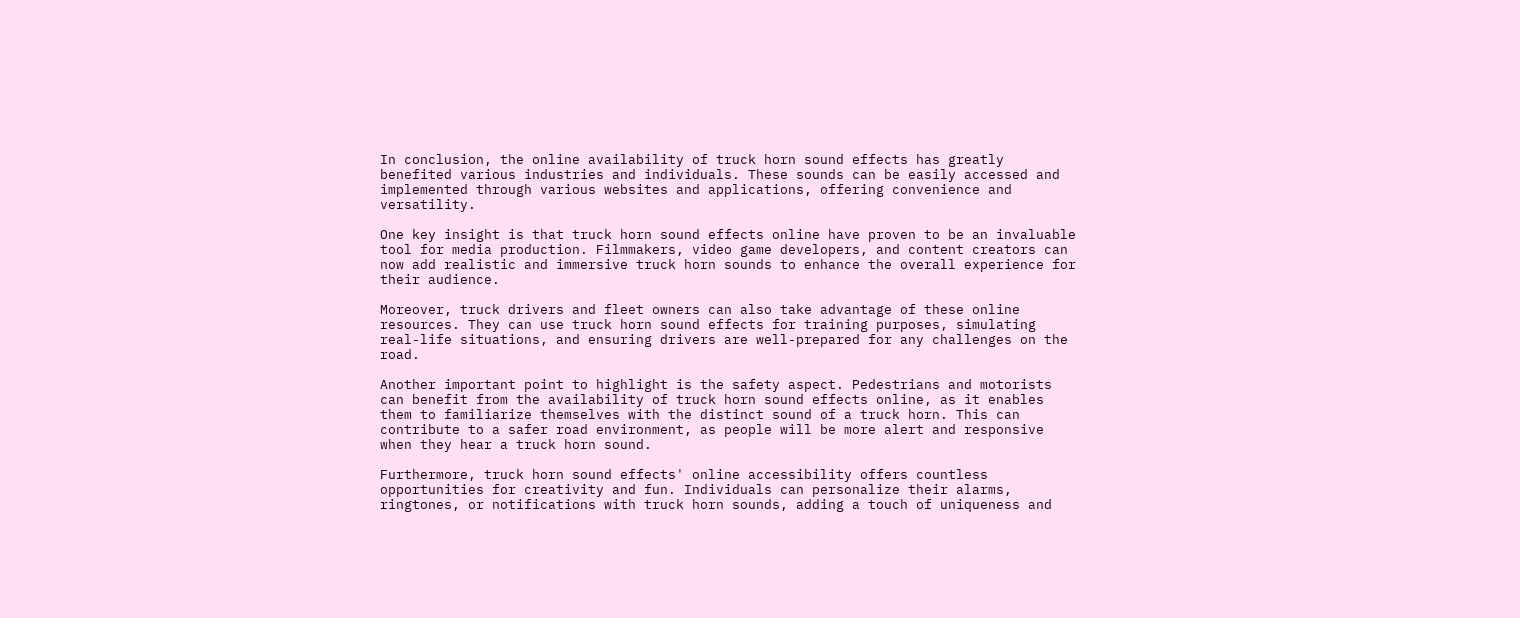In conclusion, the online availability of truck horn sound effects has greatly benefited various industries and individuals. These sounds can be easily accessed and implemented through various websites and applications, offering convenience and versatility.

One key insight is that truck horn sound effects online have proven to be an invaluable tool for media production. Filmmakers, video game developers, and content creators can now add realistic and immersive truck horn sounds to enhance the overall experience for their audience.

Moreover, truck drivers and fleet owners can also take advantage of these online resources. They can use truck horn sound effects for training purposes, simulating real-life situations, and ensuring drivers are well-prepared for any challenges on the road.

Another important point to highlight is the safety aspect. Pedestrians and motorists can benefit from the availability of truck horn sound effects online, as it enables them to familiarize themselves with the distinct sound of a truck horn. This can contribute to a safer road environment, as people will be more alert and responsive when they hear a truck horn sound.

Furthermore, truck horn sound effects' online accessibility offers countless opportunities for creativity and fun. Individuals can personalize their alarms, ringtones, or notifications with truck horn sounds, adding a touch of uniqueness and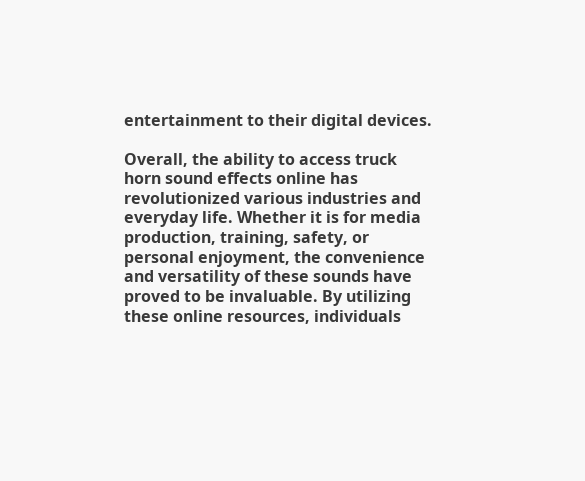entertainment to their digital devices.

Overall, the ability to access truck horn sound effects online has revolutionized various industries and everyday life. Whether it is for media production, training, safety, or personal enjoyment, the convenience and versatility of these sounds have proved to be invaluable. By utilizing these online resources, individuals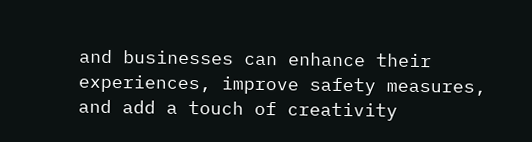and businesses can enhance their experiences, improve safety measures, and add a touch of creativity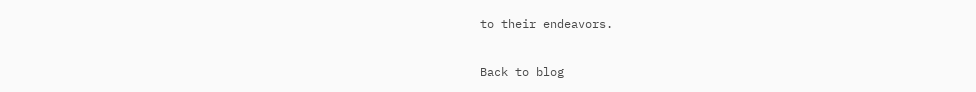to their endeavors.

Back to blog